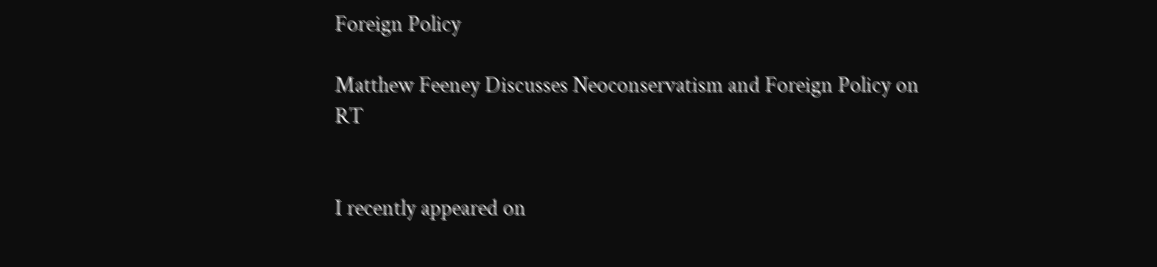Foreign Policy

Matthew Feeney Discusses Neoconservatism and Foreign Policy on RT


I recently appeared on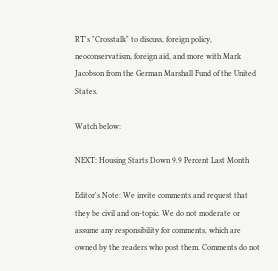RT's "Crosstalk" to discuss, foreign policy, neoconservatism, foreign aid, and more with Mark Jacobson from the German Marshall Fund of the United States.

Watch below:

NEXT: Housing Starts Down 9.9 Percent Last Month

Editor's Note: We invite comments and request that they be civil and on-topic. We do not moderate or assume any responsibility for comments, which are owned by the readers who post them. Comments do not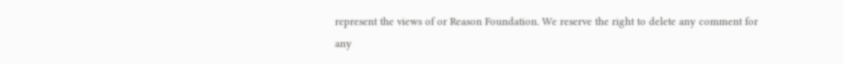represent the views of or Reason Foundation. We reserve the right to delete any comment for any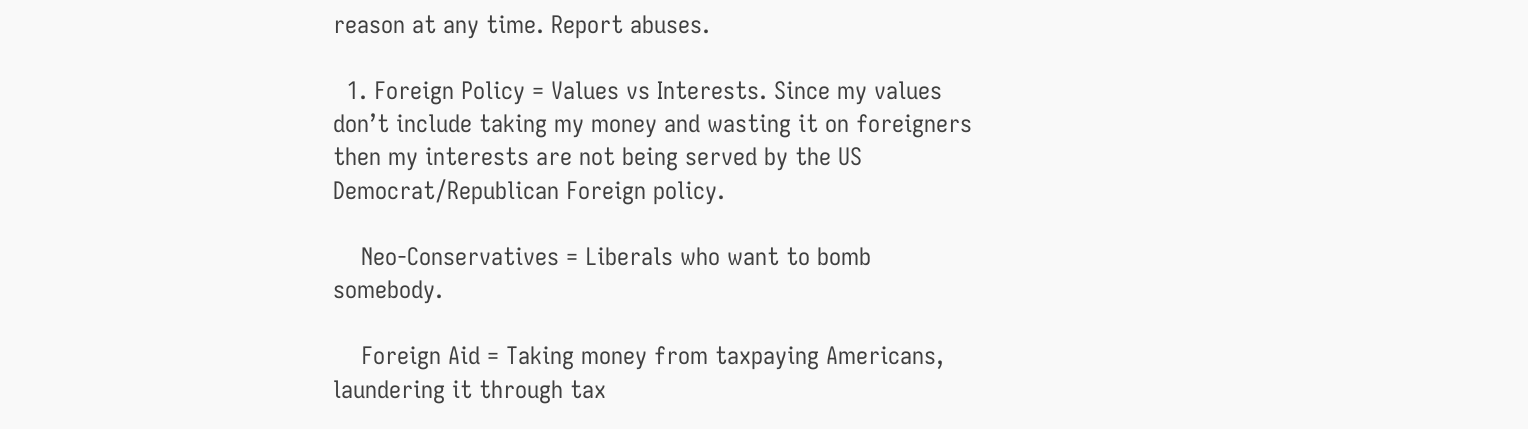reason at any time. Report abuses.

  1. Foreign Policy = Values vs Interests. Since my values don’t include taking my money and wasting it on foreigners then my interests are not being served by the US Democrat/Republican Foreign policy.

    Neo-Conservatives = Liberals who want to bomb somebody.

    Foreign Aid = Taking money from taxpaying Americans, laundering it through tax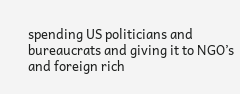spending US politicians and bureaucrats and giving it to NGO’s and foreign rich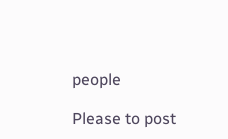people

Please to post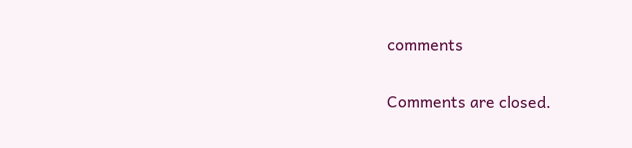comments

Comments are closed.